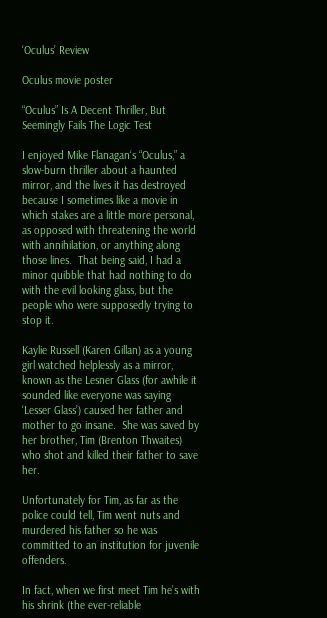‘Oculus’ Review

Oculus movie poster

“Oculus” Is A Decent Thriller, But Seemingly Fails The Logic Test

I enjoyed Mike Flanagan‘s “Oculus,” a slow-burn thriller about a haunted mirror, and the lives it has destroyed because I sometimes like a movie in which stakes are a little more personal, as opposed with threatening the world with annihilation, or anything along those lines.  That being said, I had a minor quibble that had nothing to do with the evil looking glass, but the people who were supposedly trying to stop it.

Kaylie Russell (Karen Gillan) as a young girl watched helplessly as a mirror, known as the Lesner Glass (for awhile it sounded like everyone was saying ‘Lesser Glass’) caused her father and mother to go insane.  She was saved by her brother, Tim (Brenton Thwaites) who shot and killed their father to save her.

Unfortunately for Tim, as far as the police could tell, Tim went nuts and murdered his father so he was committed to an institution for juvenile offenders.

In fact, when we first meet Tim he’s with his shrink (the ever-reliable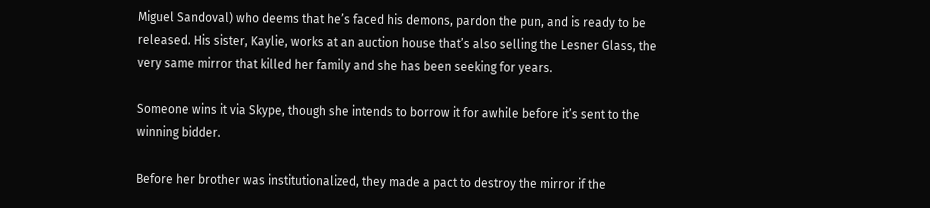Miguel Sandoval) who deems that he’s faced his demons, pardon the pun, and is ready to be released. His sister, Kaylie, works at an auction house that’s also selling the Lesner Glass, the very same mirror that killed her family and she has been seeking for years.

Someone wins it via Skype, though she intends to borrow it for awhile before it’s sent to the winning bidder.

Before her brother was institutionalized, they made a pact to destroy the mirror if the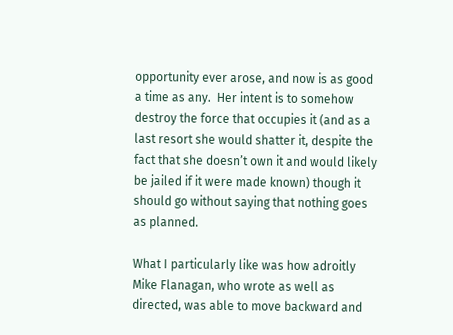opportunity ever arose, and now is as good a time as any.  Her intent is to somehow destroy the force that occupies it (and as a last resort she would shatter it, despite the fact that she doesn’t own it and would likely be jailed if it were made known) though it should go without saying that nothing goes as planned.

What I particularly like was how adroitly Mike Flanagan, who wrote as well as directed, was able to move backward and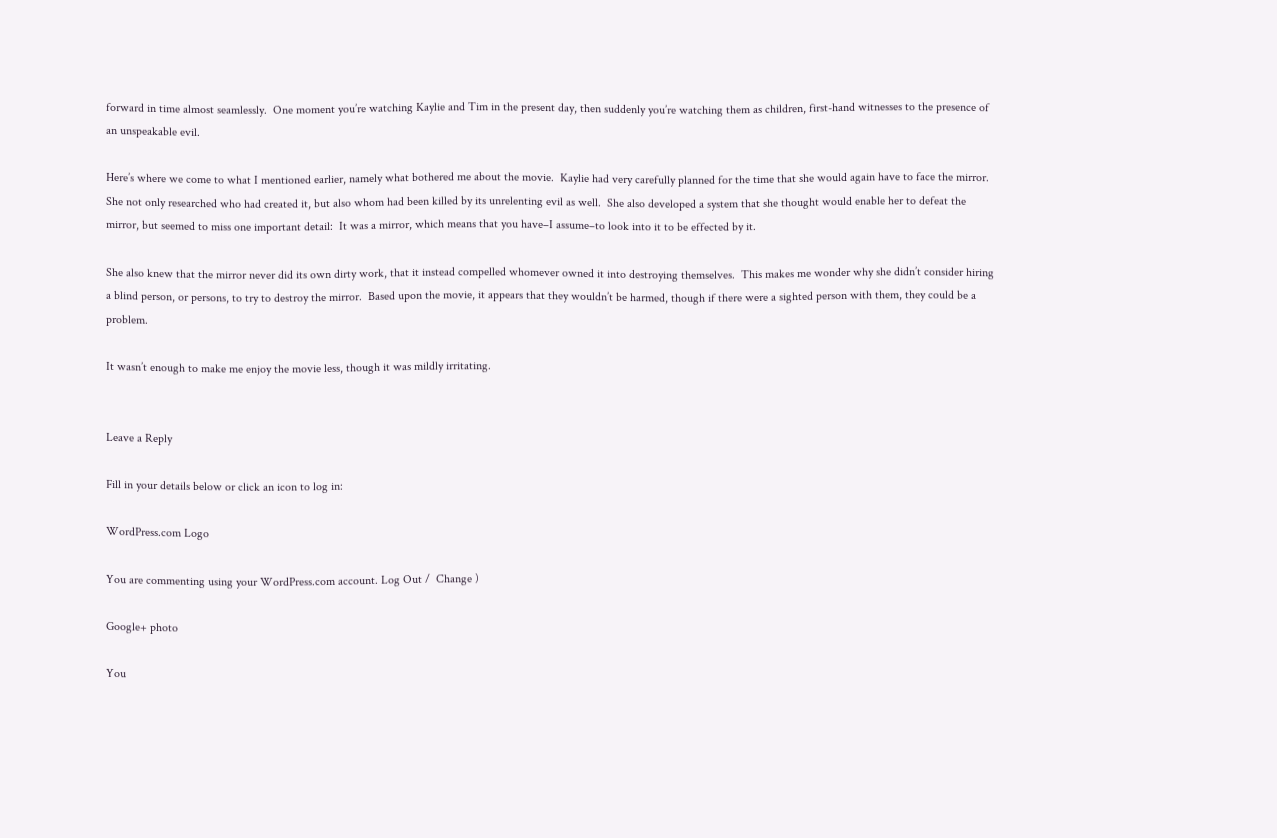forward in time almost seamlessly.  One moment you’re watching Kaylie and Tim in the present day, then suddenly you’re watching them as children, first-hand witnesses to the presence of an unspeakable evil.

Here’s where we come to what I mentioned earlier, namely what bothered me about the movie.  Kaylie had very carefully planned for the time that she would again have to face the mirror.  She not only researched who had created it, but also whom had been killed by its unrelenting evil as well.  She also developed a system that she thought would enable her to defeat the mirror, but seemed to miss one important detail:  It was a mirror, which means that you have–I assume–to look into it to be effected by it.

She also knew that the mirror never did its own dirty work, that it instead compelled whomever owned it into destroying themselves.  This makes me wonder why she didn’t consider hiring a blind person, or persons, to try to destroy the mirror.  Based upon the movie, it appears that they wouldn’t be harmed, though if there were a sighted person with them, they could be a problem.

It wasn’t enough to make me enjoy the movie less, though it was mildly irritating.


Leave a Reply

Fill in your details below or click an icon to log in:

WordPress.com Logo

You are commenting using your WordPress.com account. Log Out /  Change )

Google+ photo

You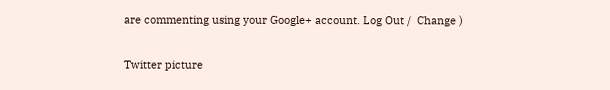are commenting using your Google+ account. Log Out /  Change )

Twitter picture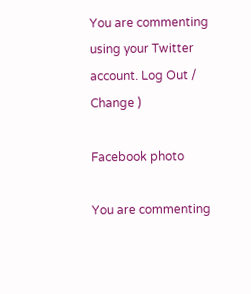You are commenting using your Twitter account. Log Out /  Change )

Facebook photo

You are commenting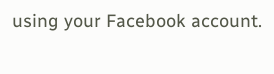using your Facebook account.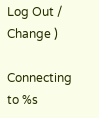Log Out /  Change )

Connecting to %s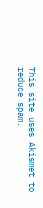This site uses Akismet to reduce spam.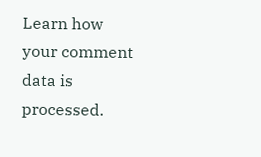Learn how your comment data is processed.